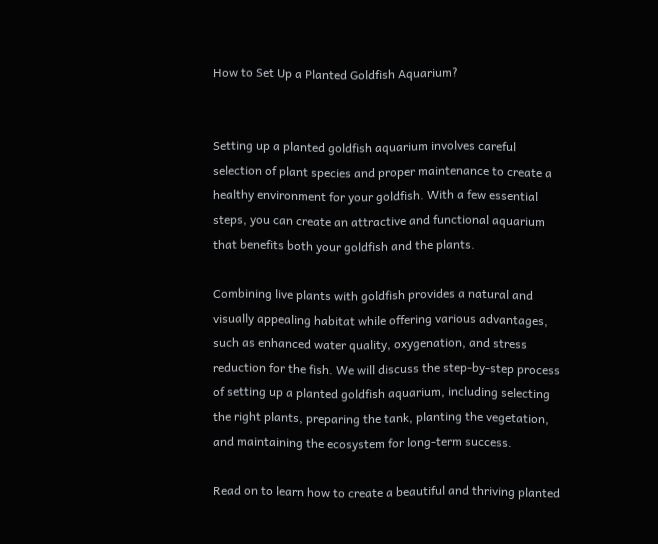How to Set Up a Planted Goldfish Aquarium?


Setting up a planted goldfish aquarium involves careful selection of plant species and proper maintenance to create a healthy environment for your goldfish. With a few essential steps, you can create an attractive and functional aquarium that benefits both your goldfish and the plants.

Combining live plants with goldfish provides a natural and visually appealing habitat while offering various advantages, such as enhanced water quality, oxygenation, and stress reduction for the fish. We will discuss the step-by-step process of setting up a planted goldfish aquarium, including selecting the right plants, preparing the tank, planting the vegetation, and maintaining the ecosystem for long-term success.

Read on to learn how to create a beautiful and thriving planted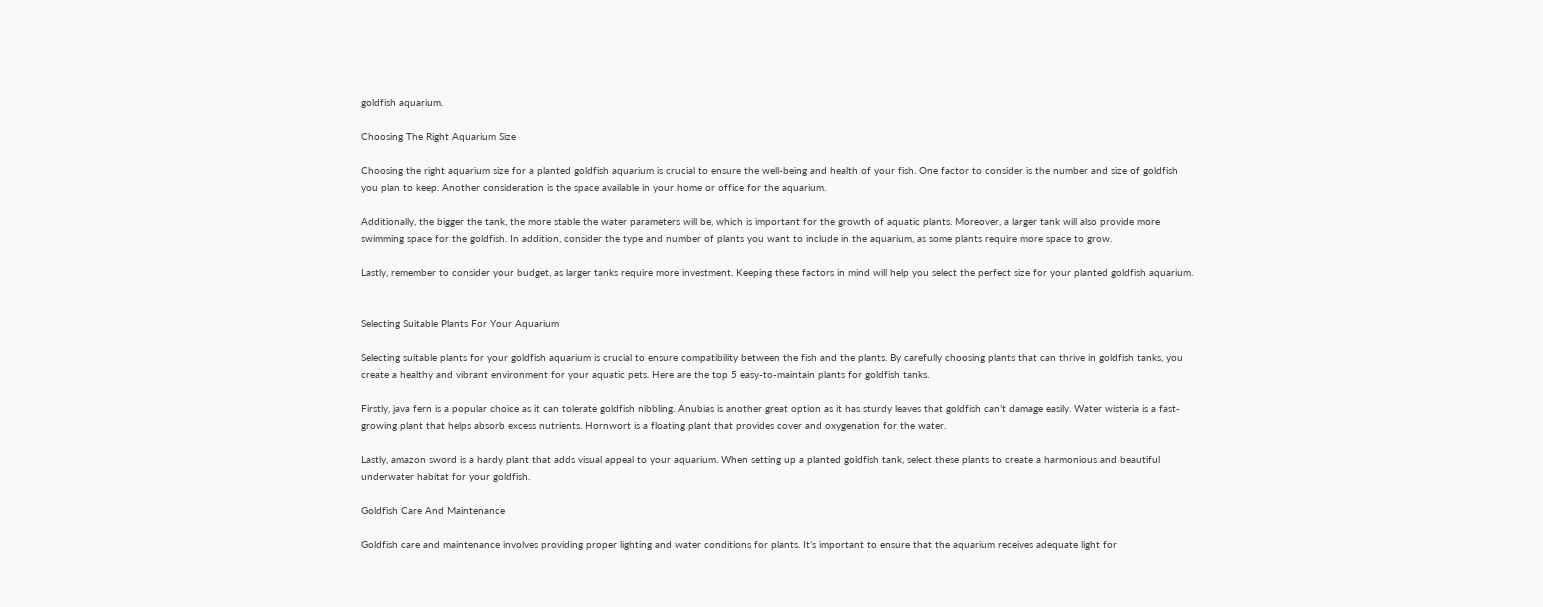goldfish aquarium.

Choosing The Right Aquarium Size

Choosing the right aquarium size for a planted goldfish aquarium is crucial to ensure the well-being and health of your fish. One factor to consider is the number and size of goldfish you plan to keep. Another consideration is the space available in your home or office for the aquarium.

Additionally, the bigger the tank, the more stable the water parameters will be, which is important for the growth of aquatic plants. Moreover, a larger tank will also provide more swimming space for the goldfish. In addition, consider the type and number of plants you want to include in the aquarium, as some plants require more space to grow.

Lastly, remember to consider your budget, as larger tanks require more investment. Keeping these factors in mind will help you select the perfect size for your planted goldfish aquarium.


Selecting Suitable Plants For Your Aquarium

Selecting suitable plants for your goldfish aquarium is crucial to ensure compatibility between the fish and the plants. By carefully choosing plants that can thrive in goldfish tanks, you create a healthy and vibrant environment for your aquatic pets. Here are the top 5 easy-to-maintain plants for goldfish tanks.

Firstly, java fern is a popular choice as it can tolerate goldfish nibbling. Anubias is another great option as it has sturdy leaves that goldfish can’t damage easily. Water wisteria is a fast-growing plant that helps absorb excess nutrients. Hornwort is a floating plant that provides cover and oxygenation for the water.

Lastly, amazon sword is a hardy plant that adds visual appeal to your aquarium. When setting up a planted goldfish tank, select these plants to create a harmonious and beautiful underwater habitat for your goldfish.

Goldfish Care And Maintenance

Goldfish care and maintenance involves providing proper lighting and water conditions for plants. It’s important to ensure that the aquarium receives adequate light for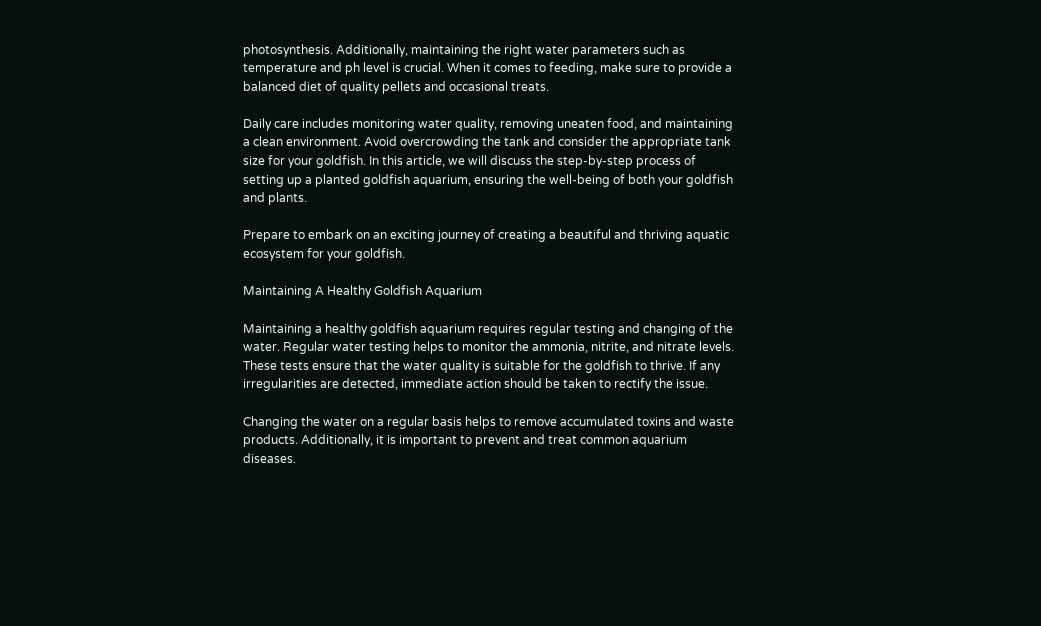photosynthesis. Additionally, maintaining the right water parameters such as temperature and ph level is crucial. When it comes to feeding, make sure to provide a balanced diet of quality pellets and occasional treats.

Daily care includes monitoring water quality, removing uneaten food, and maintaining a clean environment. Avoid overcrowding the tank and consider the appropriate tank size for your goldfish. In this article, we will discuss the step-by-step process of setting up a planted goldfish aquarium, ensuring the well-being of both your goldfish and plants.

Prepare to embark on an exciting journey of creating a beautiful and thriving aquatic ecosystem for your goldfish.

Maintaining A Healthy Goldfish Aquarium

Maintaining a healthy goldfish aquarium requires regular testing and changing of the water. Regular water testing helps to monitor the ammonia, nitrite, and nitrate levels. These tests ensure that the water quality is suitable for the goldfish to thrive. If any irregularities are detected, immediate action should be taken to rectify the issue.

Changing the water on a regular basis helps to remove accumulated toxins and waste products. Additionally, it is important to prevent and treat common aquarium diseases.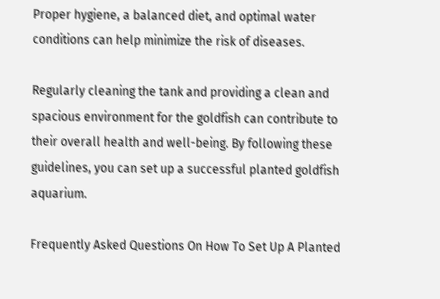Proper hygiene, a balanced diet, and optimal water conditions can help minimize the risk of diseases.

Regularly cleaning the tank and providing a clean and spacious environment for the goldfish can contribute to their overall health and well-being. By following these guidelines, you can set up a successful planted goldfish aquarium.

Frequently Asked Questions On How To Set Up A Planted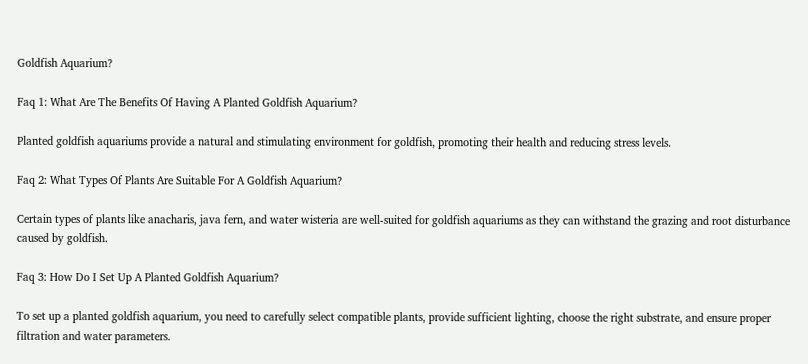Goldfish Aquarium?

Faq 1: What Are The Benefits Of Having A Planted Goldfish Aquarium?

Planted goldfish aquariums provide a natural and stimulating environment for goldfish, promoting their health and reducing stress levels.

Faq 2: What Types Of Plants Are Suitable For A Goldfish Aquarium?

Certain types of plants like anacharis, java fern, and water wisteria are well-suited for goldfish aquariums as they can withstand the grazing and root disturbance caused by goldfish.

Faq 3: How Do I Set Up A Planted Goldfish Aquarium?

To set up a planted goldfish aquarium, you need to carefully select compatible plants, provide sufficient lighting, choose the right substrate, and ensure proper filtration and water parameters.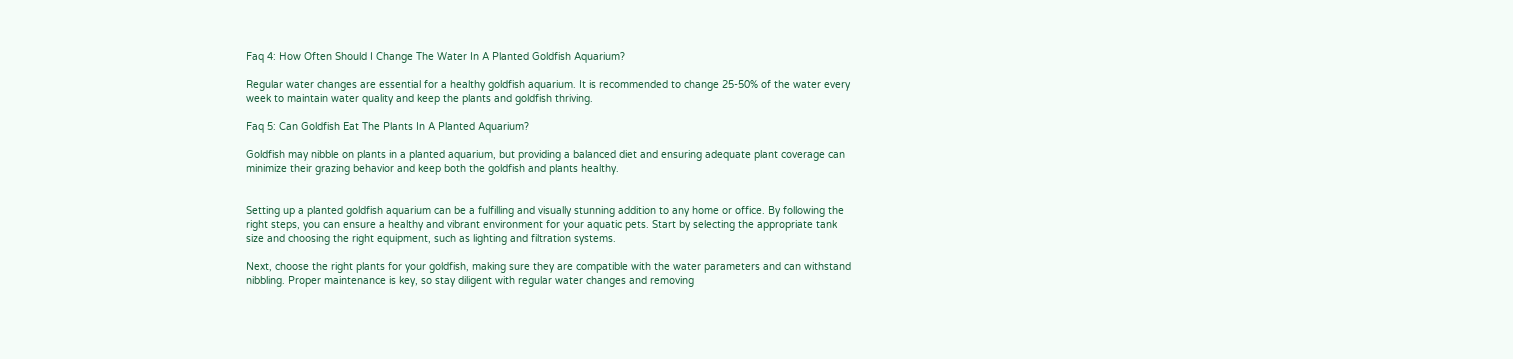Faq 4: How Often Should I Change The Water In A Planted Goldfish Aquarium?

Regular water changes are essential for a healthy goldfish aquarium. It is recommended to change 25-50% of the water every week to maintain water quality and keep the plants and goldfish thriving.

Faq 5: Can Goldfish Eat The Plants In A Planted Aquarium?

Goldfish may nibble on plants in a planted aquarium, but providing a balanced diet and ensuring adequate plant coverage can minimize their grazing behavior and keep both the goldfish and plants healthy.


Setting up a planted goldfish aquarium can be a fulfilling and visually stunning addition to any home or office. By following the right steps, you can ensure a healthy and vibrant environment for your aquatic pets. Start by selecting the appropriate tank size and choosing the right equipment, such as lighting and filtration systems.

Next, choose the right plants for your goldfish, making sure they are compatible with the water parameters and can withstand nibbling. Proper maintenance is key, so stay diligent with regular water changes and removing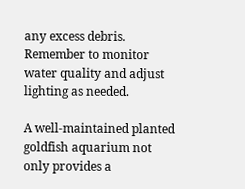any excess debris. Remember to monitor water quality and adjust lighting as needed.

A well-maintained planted goldfish aquarium not only provides a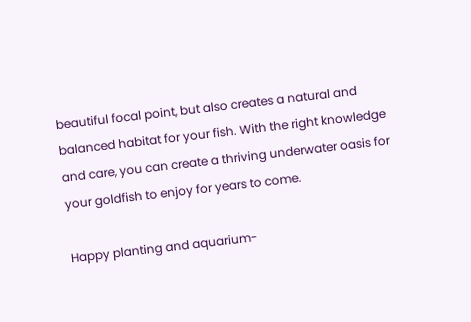beautiful focal point, but also creates a natural and balanced habitat for your fish. With the right knowledge and care, you can create a thriving underwater oasis for your goldfish to enjoy for years to come.

Happy planting and aquarium-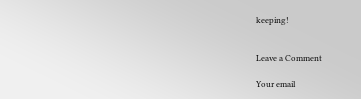keeping!


Leave a Comment

Your email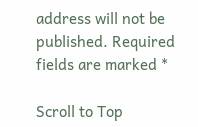address will not be published. Required fields are marked *

Scroll to Top